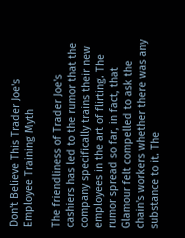Don't Believe This Trader Joe's Employee Training Myth

The friendliness of Trader Joe's cashiers has led to the rumor that the company specifically trains their new employees in the art of flirting. The rumor spread so far, in fact, that Glamour felt compelled to ask the chain's workers whether there was any substance to it. The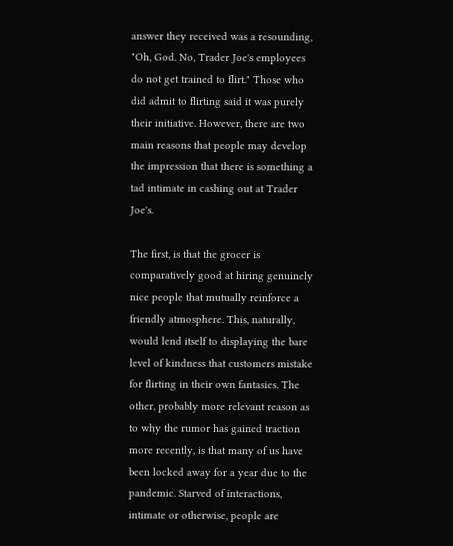answer they received was a resounding, "Oh, God. No, Trader Joe's employees do not get trained to flirt." Those who did admit to flirting said it was purely their initiative. However, there are two main reasons that people may develop the impression that there is something a tad intimate in cashing out at Trader Joe's.

The first, is that the grocer is comparatively good at hiring genuinely nice people that mutually reinforce a friendly atmosphere. This, naturally, would lend itself to displaying the bare level of kindness that customers mistake for flirting in their own fantasies. The other, probably more relevant reason as to why the rumor has gained traction more recently, is that many of us have been locked away for a year due to the pandemic. Starved of interactions, intimate or otherwise, people are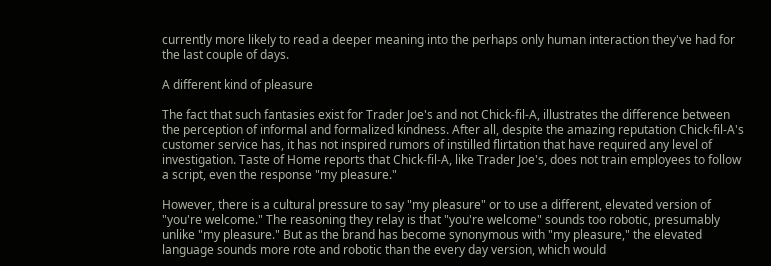currently more likely to read a deeper meaning into the perhaps only human interaction they've had for the last couple of days.

A different kind of pleasure

The fact that such fantasies exist for Trader Joe's and not Chick-fil-A, illustrates the difference between the perception of informal and formalized kindness. After all, despite the amazing reputation Chick-fil-A's customer service has, it has not inspired rumors of instilled flirtation that have required any level of investigation. Taste of Home reports that Chick-fil-A, like Trader Joe's, does not train employees to follow a script, even the response "my pleasure."

However, there is a cultural pressure to say "my pleasure" or to use a different, elevated version of "you're welcome." The reasoning they relay is that "you're welcome" sounds too robotic, presumably unlike "my pleasure." But as the brand has become synonymous with "my pleasure," the elevated language sounds more rote and robotic than the every day version, which would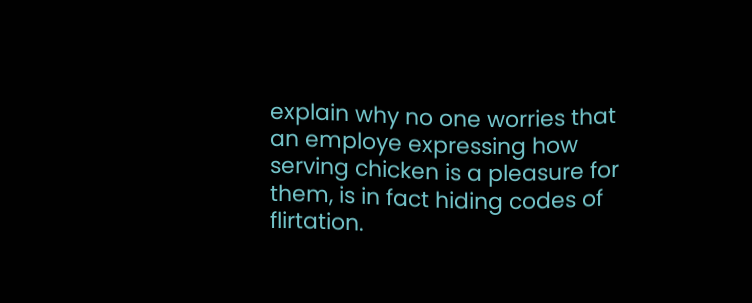explain why no one worries that an employe expressing how serving chicken is a pleasure for them, is in fact hiding codes of flirtation.